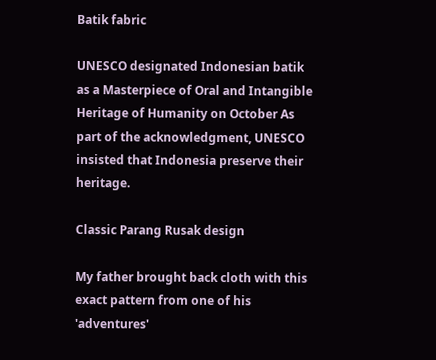Batik fabric

UNESCO designated Indonesian batik as a Masterpiece of Oral and Intangible Heritage of Humanity on October As part of the acknowledgment, UNESCO insisted that Indonesia preserve their heritage.

Classic Parang Rusak design

My father brought back cloth with this exact pattern from one of his 'adventures'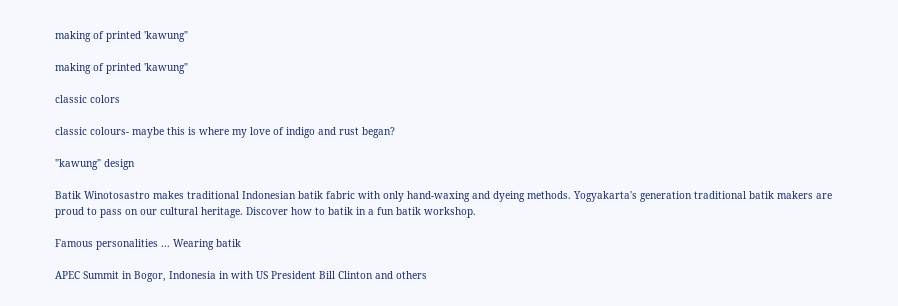making of printed 'kawung"

making of printed 'kawung"

classic colors

classic colours- maybe this is where my love of indigo and rust began?

"kawung" design

Batik Winotosastro makes traditional Indonesian batik fabric with only hand-waxing and dyeing methods. Yogyakarta's generation traditional batik makers are proud to pass on our cultural heritage. Discover how to batik in a fun batik workshop.

Famous personalities ... Wearing batik

APEC Summit in Bogor, Indonesia in with US President Bill Clinton and others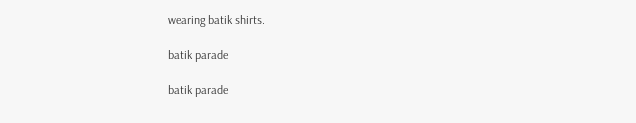wearing batik shirts.

batik parade

batik parade